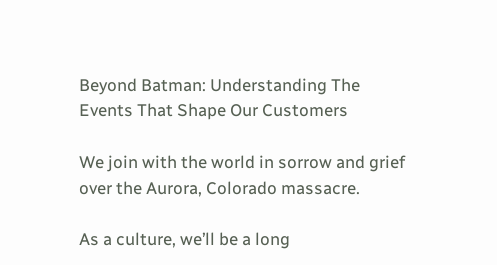Beyond Batman: Understanding The Events That Shape Our Customers

We join with the world in sorrow and grief over the Aurora, Colorado massacre.

As a culture, we’ll be a long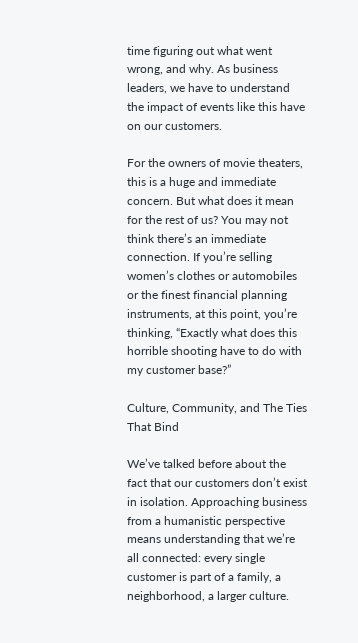time figuring out what went wrong, and why. As business leaders, we have to understand the impact of events like this have on our customers.

For the owners of movie theaters, this is a huge and immediate concern. But what does it mean for the rest of us? You may not think there’s an immediate connection. If you’re selling women’s clothes or automobiles or the finest financial planning instruments, at this point, you’re thinking, “Exactly what does this horrible shooting have to do with my customer base?”

Culture, Community, and The Ties That Bind

We’ve talked before about the fact that our customers don’t exist in isolation. Approaching business from a humanistic perspective means understanding that we’re all connected: every single customer is part of a family, a neighborhood, a larger culture.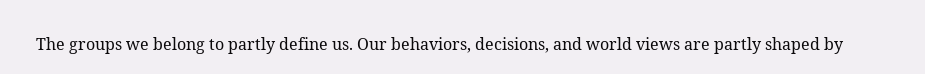The groups we belong to partly define us. Our behaviors, decisions, and world views are partly shaped by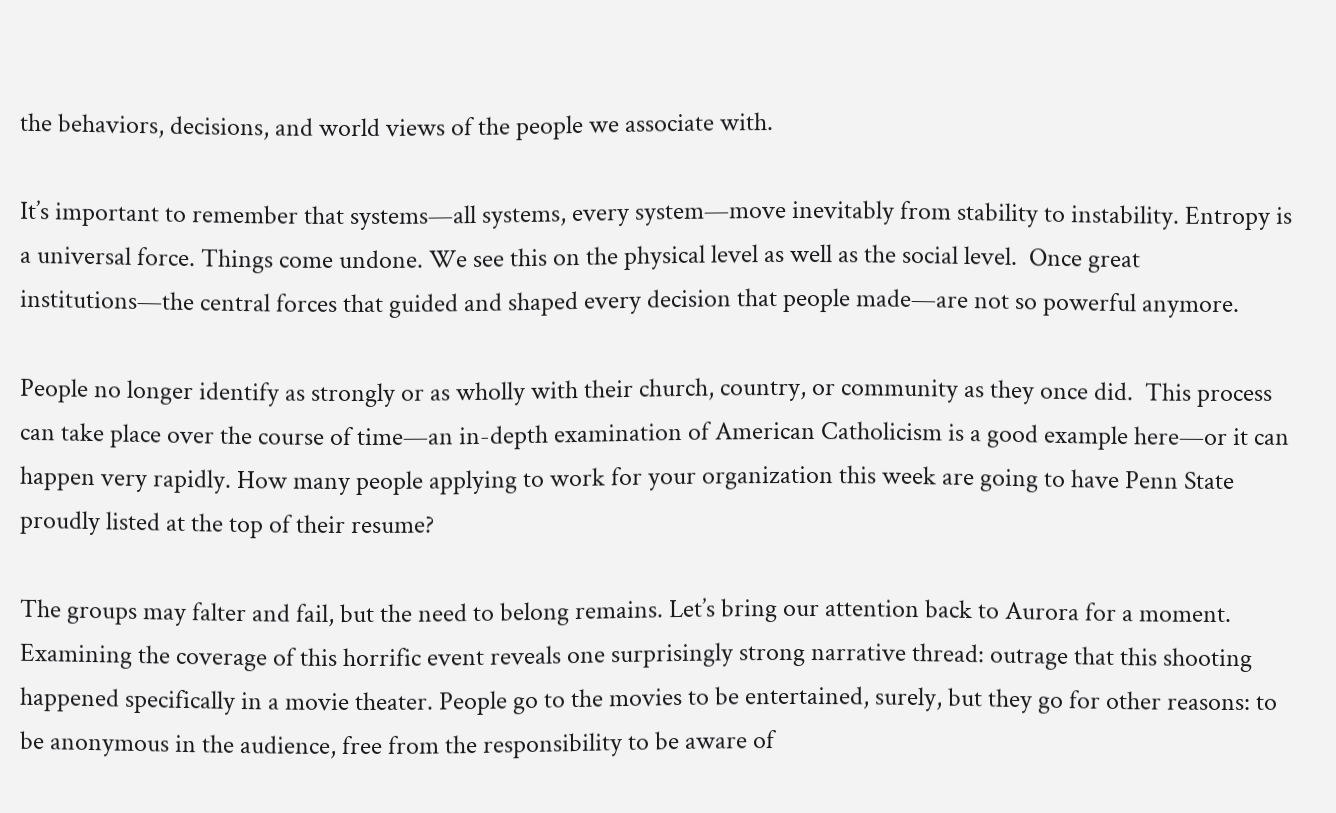the behaviors, decisions, and world views of the people we associate with.

It’s important to remember that systems—all systems, every system—move inevitably from stability to instability. Entropy is a universal force. Things come undone. We see this on the physical level as well as the social level.  Once great institutions—the central forces that guided and shaped every decision that people made—are not so powerful anymore.

People no longer identify as strongly or as wholly with their church, country, or community as they once did.  This process can take place over the course of time—an in-depth examination of American Catholicism is a good example here—or it can happen very rapidly. How many people applying to work for your organization this week are going to have Penn State proudly listed at the top of their resume?

The groups may falter and fail, but the need to belong remains. Let’s bring our attention back to Aurora for a moment. Examining the coverage of this horrific event reveals one surprisingly strong narrative thread: outrage that this shooting happened specifically in a movie theater. People go to the movies to be entertained, surely, but they go for other reasons: to be anonymous in the audience, free from the responsibility to be aware of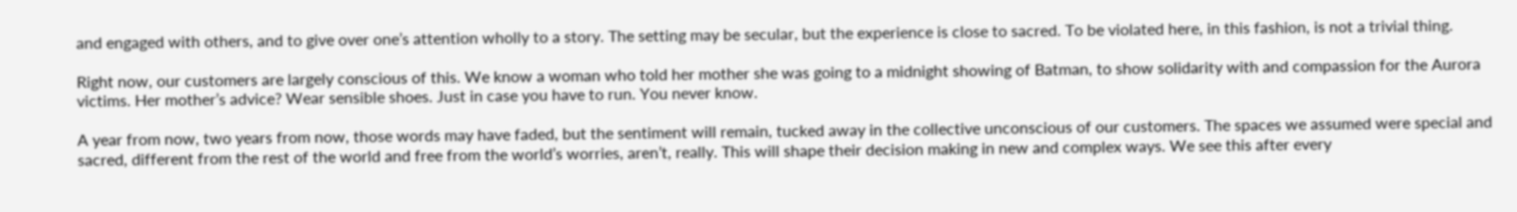and engaged with others, and to give over one’s attention wholly to a story. The setting may be secular, but the experience is close to sacred. To be violated here, in this fashion, is not a trivial thing.

Right now, our customers are largely conscious of this. We know a woman who told her mother she was going to a midnight showing of Batman, to show solidarity with and compassion for the Aurora victims. Her mother’s advice? Wear sensible shoes. Just in case you have to run. You never know.

A year from now, two years from now, those words may have faded, but the sentiment will remain, tucked away in the collective unconscious of our customers. The spaces we assumed were special and sacred, different from the rest of the world and free from the world’s worries, aren’t, really. This will shape their decision making in new and complex ways. We see this after every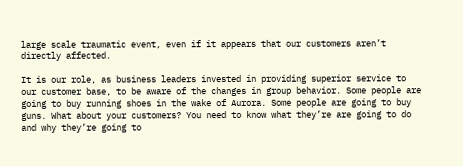large scale traumatic event, even if it appears that our customers aren’t directly affected.

It is our role, as business leaders invested in providing superior service to our customer base, to be aware of the changes in group behavior. Some people are going to buy running shoes in the wake of Aurora. Some people are going to buy guns. What about your customers? You need to know what they’re are going to do and why they’re going to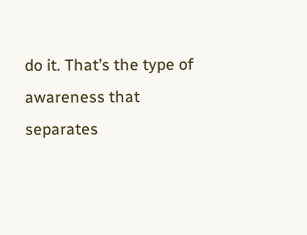do it. That’s the type of awareness that separates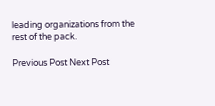leading organizations from the rest of the pack.

Previous Post Next Post